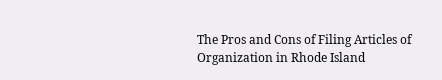The Pros and Cons of Filing Articles of Organization in Rhode Island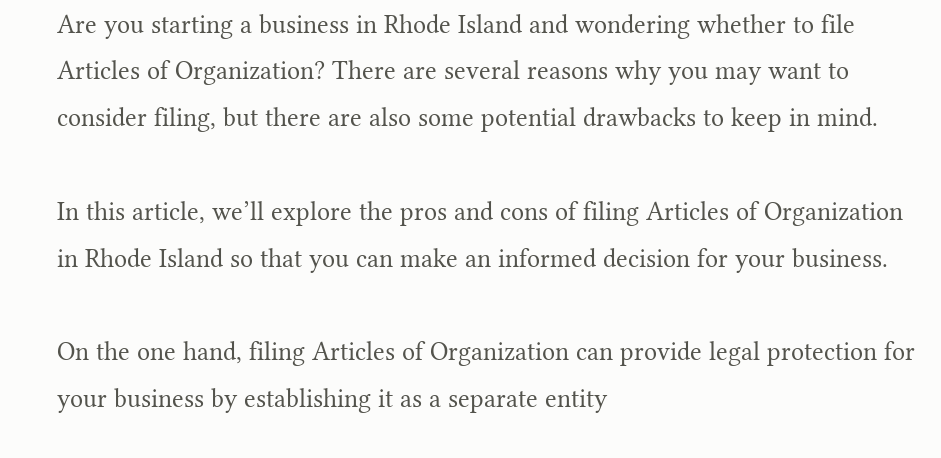Are you starting a business in Rhode Island and wondering whether to file Articles of Organization? There are several reasons why you may want to consider filing, but there are also some potential drawbacks to keep in mind.

In this article, we’ll explore the pros and cons of filing Articles of Organization in Rhode Island so that you can make an informed decision for your business.

On the one hand, filing Articles of Organization can provide legal protection for your business by establishing it as a separate entity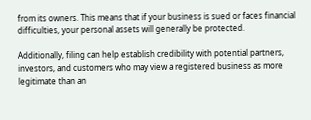from its owners. This means that if your business is sued or faces financial difficulties, your personal assets will generally be protected.

Additionally, filing can help establish credibility with potential partners, investors, and customers who may view a registered business as more legitimate than an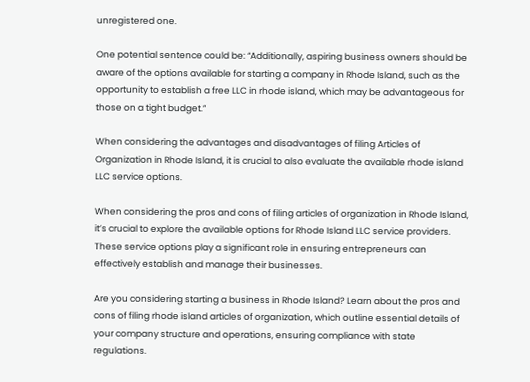unregistered one.

One potential sentence could be: “Additionally, aspiring business owners should be aware of the options available for starting a company in Rhode Island, such as the opportunity to establish a free LLC in rhode island, which may be advantageous for those on a tight budget.”

When considering the advantages and disadvantages of filing Articles of Organization in Rhode Island, it is crucial to also evaluate the available rhode island LLC service options.

When considering the pros and cons of filing articles of organization in Rhode Island, it’s crucial to explore the available options for Rhode Island LLC service providers. These service options play a significant role in ensuring entrepreneurs can effectively establish and manage their businesses.

Are you considering starting a business in Rhode Island? Learn about the pros and cons of filing rhode island articles of organization, which outline essential details of your company structure and operations, ensuring compliance with state regulations.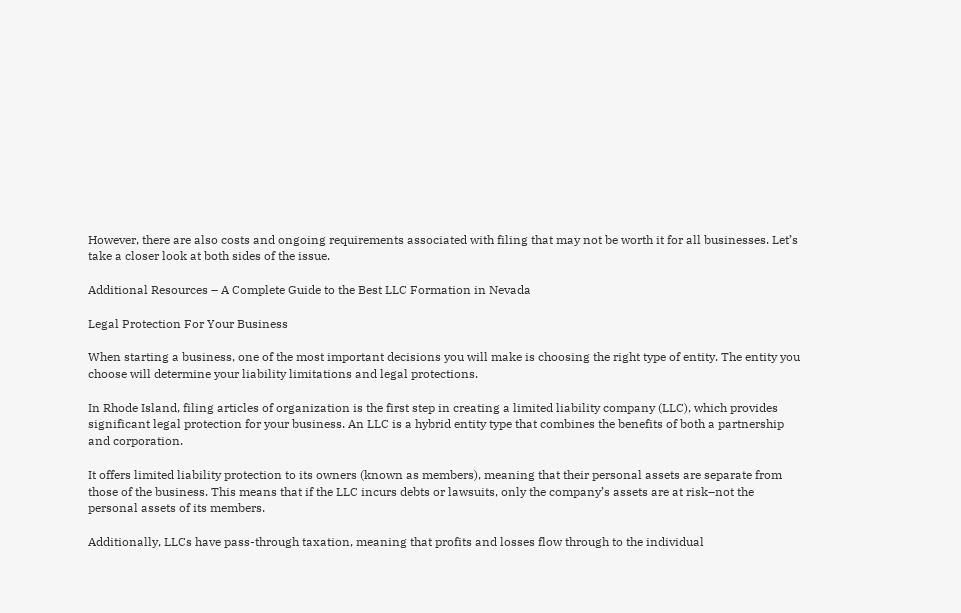However, there are also costs and ongoing requirements associated with filing that may not be worth it for all businesses. Let’s take a closer look at both sides of the issue.

Additional Resources – A Complete Guide to the Best LLC Formation in Nevada

Legal Protection For Your Business

When starting a business, one of the most important decisions you will make is choosing the right type of entity. The entity you choose will determine your liability limitations and legal protections.

In Rhode Island, filing articles of organization is the first step in creating a limited liability company (LLC), which provides significant legal protection for your business. An LLC is a hybrid entity type that combines the benefits of both a partnership and corporation.

It offers limited liability protection to its owners (known as members), meaning that their personal assets are separate from those of the business. This means that if the LLC incurs debts or lawsuits, only the company’s assets are at risk–not the personal assets of its members.

Additionally, LLCs have pass-through taxation, meaning that profits and losses flow through to the individual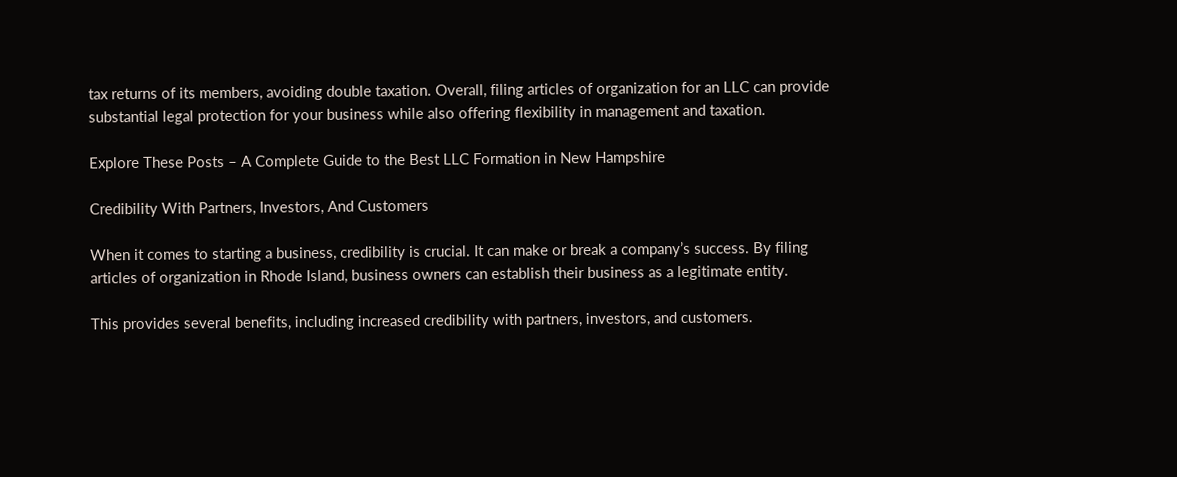tax returns of its members, avoiding double taxation. Overall, filing articles of organization for an LLC can provide substantial legal protection for your business while also offering flexibility in management and taxation.

Explore These Posts – A Complete Guide to the Best LLC Formation in New Hampshire

Credibility With Partners, Investors, And Customers

When it comes to starting a business, credibility is crucial. It can make or break a company’s success. By filing articles of organization in Rhode Island, business owners can establish their business as a legitimate entity.

This provides several benefits, including increased credibility with partners, investors, and customers.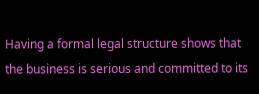Having a formal legal structure shows that the business is serious and committed to its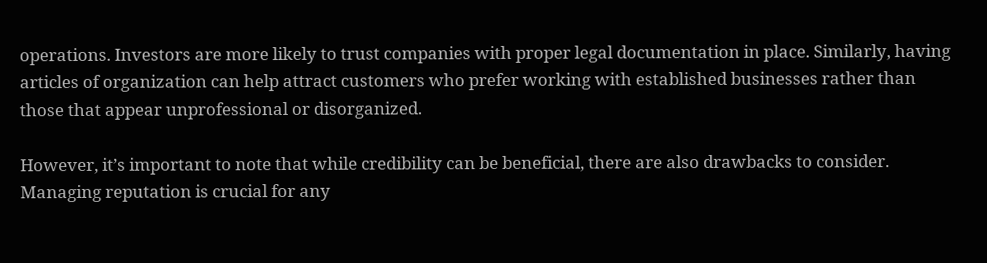operations. Investors are more likely to trust companies with proper legal documentation in place. Similarly, having articles of organization can help attract customers who prefer working with established businesses rather than those that appear unprofessional or disorganized.

However, it’s important to note that while credibility can be beneficial, there are also drawbacks to consider. Managing reputation is crucial for any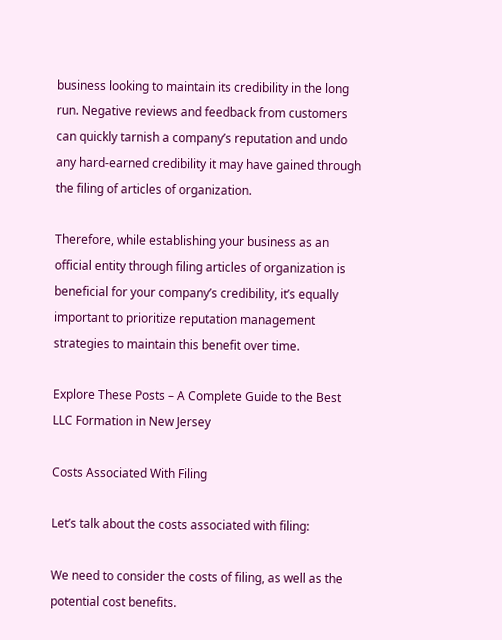business looking to maintain its credibility in the long run. Negative reviews and feedback from customers can quickly tarnish a company’s reputation and undo any hard-earned credibility it may have gained through the filing of articles of organization.

Therefore, while establishing your business as an official entity through filing articles of organization is beneficial for your company’s credibility, it’s equally important to prioritize reputation management strategies to maintain this benefit over time.

Explore These Posts – A Complete Guide to the Best LLC Formation in New Jersey

Costs Associated With Filing

Let’s talk about the costs associated with filing:

We need to consider the costs of filing, as well as the potential cost benefits.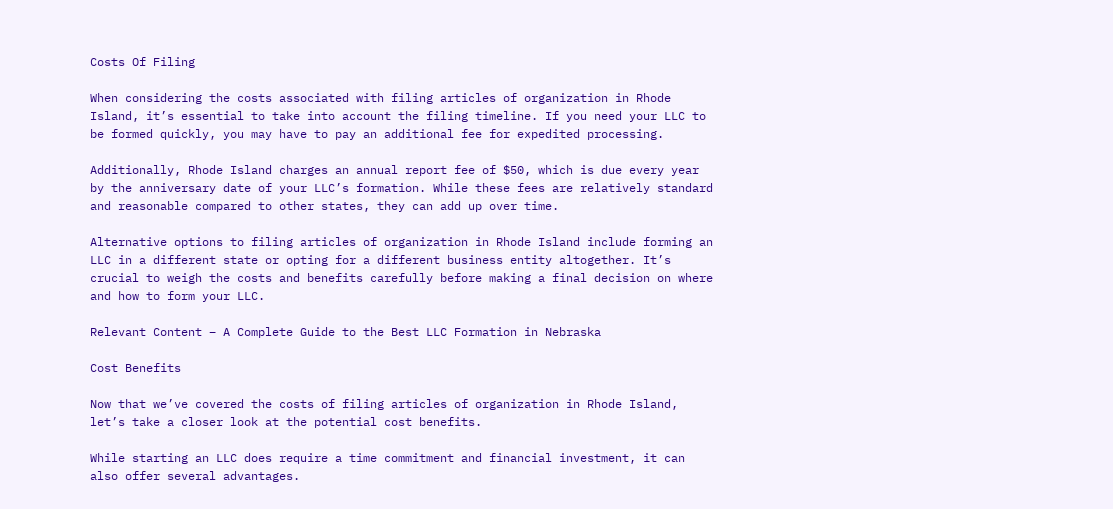Costs Of Filing

When considering the costs associated with filing articles of organization in Rhode Island, it’s essential to take into account the filing timeline. If you need your LLC to be formed quickly, you may have to pay an additional fee for expedited processing.

Additionally, Rhode Island charges an annual report fee of $50, which is due every year by the anniversary date of your LLC’s formation. While these fees are relatively standard and reasonable compared to other states, they can add up over time.

Alternative options to filing articles of organization in Rhode Island include forming an LLC in a different state or opting for a different business entity altogether. It’s crucial to weigh the costs and benefits carefully before making a final decision on where and how to form your LLC.

Relevant Content – A Complete Guide to the Best LLC Formation in Nebraska

Cost Benefits

Now that we’ve covered the costs of filing articles of organization in Rhode Island, let’s take a closer look at the potential cost benefits.

While starting an LLC does require a time commitment and financial investment, it can also offer several advantages.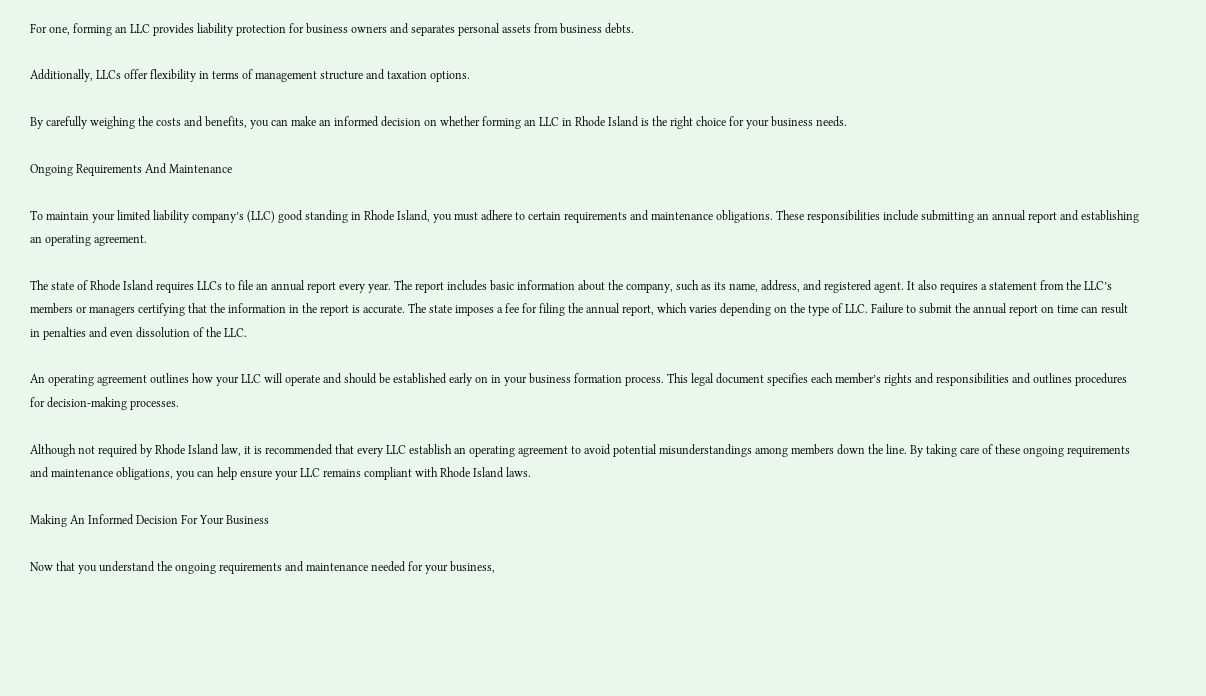For one, forming an LLC provides liability protection for business owners and separates personal assets from business debts.

Additionally, LLCs offer flexibility in terms of management structure and taxation options.

By carefully weighing the costs and benefits, you can make an informed decision on whether forming an LLC in Rhode Island is the right choice for your business needs.

Ongoing Requirements And Maintenance

To maintain your limited liability company’s (LLC) good standing in Rhode Island, you must adhere to certain requirements and maintenance obligations. These responsibilities include submitting an annual report and establishing an operating agreement.

The state of Rhode Island requires LLCs to file an annual report every year. The report includes basic information about the company, such as its name, address, and registered agent. It also requires a statement from the LLC’s members or managers certifying that the information in the report is accurate. The state imposes a fee for filing the annual report, which varies depending on the type of LLC. Failure to submit the annual report on time can result in penalties and even dissolution of the LLC.

An operating agreement outlines how your LLC will operate and should be established early on in your business formation process. This legal document specifies each member’s rights and responsibilities and outlines procedures for decision-making processes.

Although not required by Rhode Island law, it is recommended that every LLC establish an operating agreement to avoid potential misunderstandings among members down the line. By taking care of these ongoing requirements and maintenance obligations, you can help ensure your LLC remains compliant with Rhode Island laws.

Making An Informed Decision For Your Business

Now that you understand the ongoing requirements and maintenance needed for your business,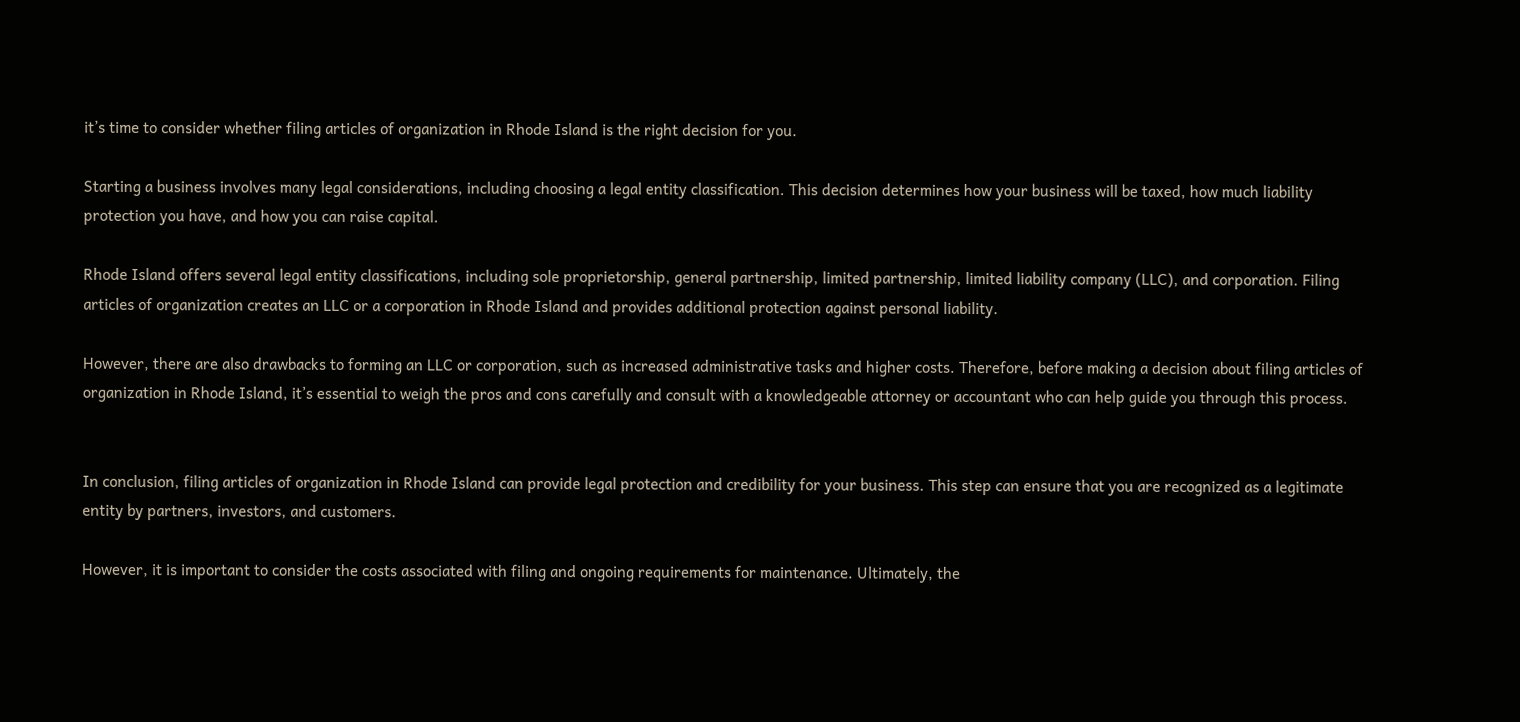it’s time to consider whether filing articles of organization in Rhode Island is the right decision for you.

Starting a business involves many legal considerations, including choosing a legal entity classification. This decision determines how your business will be taxed, how much liability protection you have, and how you can raise capital.

Rhode Island offers several legal entity classifications, including sole proprietorship, general partnership, limited partnership, limited liability company (LLC), and corporation. Filing articles of organization creates an LLC or a corporation in Rhode Island and provides additional protection against personal liability.

However, there are also drawbacks to forming an LLC or corporation, such as increased administrative tasks and higher costs. Therefore, before making a decision about filing articles of organization in Rhode Island, it’s essential to weigh the pros and cons carefully and consult with a knowledgeable attorney or accountant who can help guide you through this process.


In conclusion, filing articles of organization in Rhode Island can provide legal protection and credibility for your business. This step can ensure that you are recognized as a legitimate entity by partners, investors, and customers.

However, it is important to consider the costs associated with filing and ongoing requirements for maintenance. Ultimately, the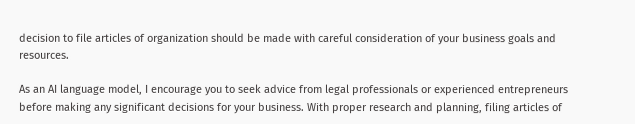decision to file articles of organization should be made with careful consideration of your business goals and resources.

As an AI language model, I encourage you to seek advice from legal professionals or experienced entrepreneurs before making any significant decisions for your business. With proper research and planning, filing articles of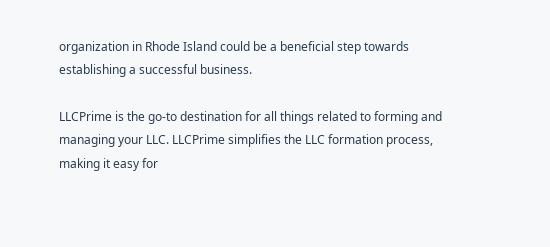organization in Rhode Island could be a beneficial step towards establishing a successful business.

LLCPrime is the go-to destination for all things related to forming and managing your LLC. LLCPrime simplifies the LLC formation process, making it easy for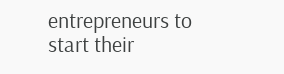entrepreneurs to start their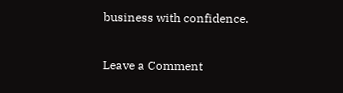business with confidence.

Leave a Comment